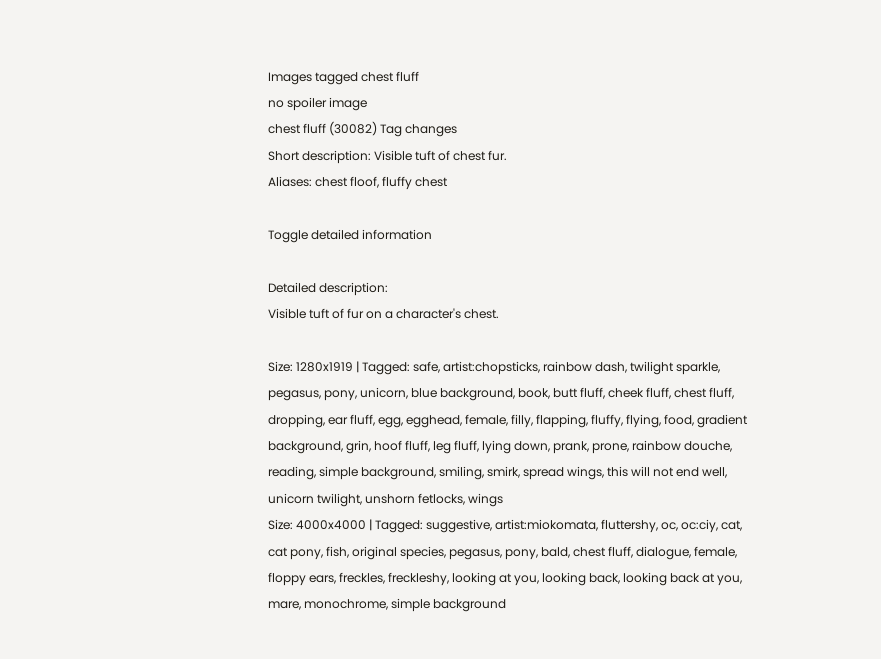Images tagged chest fluff
no spoiler image
chest fluff (30082) Tag changes
Short description: Visible tuft of chest fur.
Aliases: chest floof, fluffy chest

Toggle detailed information

Detailed description:
Visible tuft of fur on a character's chest.

Size: 1280x1919 | Tagged: safe, artist:chopsticks, rainbow dash, twilight sparkle, pegasus, pony, unicorn, blue background, book, butt fluff, cheek fluff, chest fluff, dropping, ear fluff, egg, egghead, female, filly, flapping, fluffy, flying, food, gradient background, grin, hoof fluff, leg fluff, lying down, prank, prone, rainbow douche, reading, simple background, smiling, smirk, spread wings, this will not end well, unicorn twilight, unshorn fetlocks, wings
Size: 4000x4000 | Tagged: suggestive, artist:miokomata, fluttershy, oc, oc:ciy, cat, cat pony, fish, original species, pegasus, pony, bald, chest fluff, dialogue, female, floppy ears, freckles, freckleshy, looking at you, looking back, looking back at you, mare, monochrome, simple background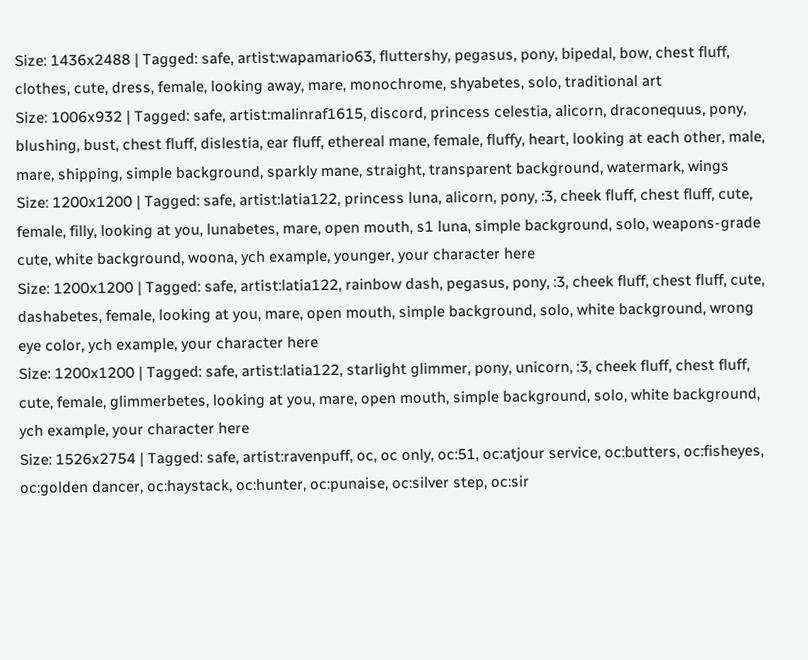Size: 1436x2488 | Tagged: safe, artist:wapamario63, fluttershy, pegasus, pony, bipedal, bow, chest fluff, clothes, cute, dress, female, looking away, mare, monochrome, shyabetes, solo, traditional art
Size: 1006x932 | Tagged: safe, artist:malinraf1615, discord, princess celestia, alicorn, draconequus, pony, blushing, bust, chest fluff, dislestia, ear fluff, ethereal mane, female, fluffy, heart, looking at each other, male, mare, shipping, simple background, sparkly mane, straight, transparent background, watermark, wings
Size: 1200x1200 | Tagged: safe, artist:latia122, princess luna, alicorn, pony, :3, cheek fluff, chest fluff, cute, female, filly, looking at you, lunabetes, mare, open mouth, s1 luna, simple background, solo, weapons-grade cute, white background, woona, ych example, younger, your character here
Size: 1200x1200 | Tagged: safe, artist:latia122, rainbow dash, pegasus, pony, :3, cheek fluff, chest fluff, cute, dashabetes, female, looking at you, mare, open mouth, simple background, solo, white background, wrong eye color, ych example, your character here
Size: 1200x1200 | Tagged: safe, artist:latia122, starlight glimmer, pony, unicorn, :3, cheek fluff, chest fluff, cute, female, glimmerbetes, looking at you, mare, open mouth, simple background, solo, white background, ych example, your character here
Size: 1526x2754 | Tagged: safe, artist:ravenpuff, oc, oc only, oc:51, oc:atjour service, oc:butters, oc:fisheyes, oc:golden dancer, oc:haystack, oc:hunter, oc:punaise, oc:silver step, oc:sir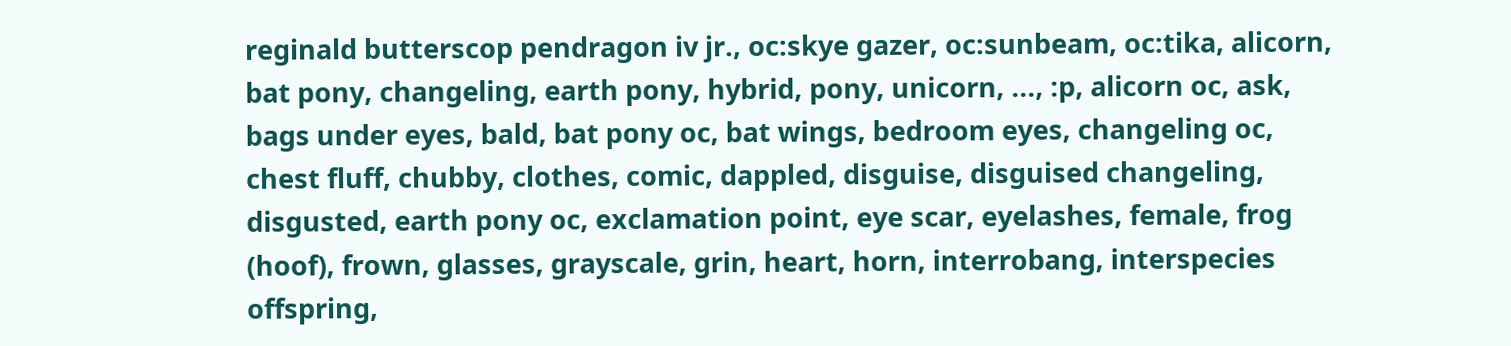reginald butterscop pendragon iv jr., oc:skye gazer, oc:sunbeam, oc:tika, alicorn, bat pony, changeling, earth pony, hybrid, pony, unicorn, ..., :p, alicorn oc, ask, bags under eyes, bald, bat pony oc, bat wings, bedroom eyes, changeling oc, chest fluff, chubby, clothes, comic, dappled, disguise, disguised changeling, disgusted, earth pony oc, exclamation point, eye scar, eyelashes, female, frog (hoof), frown, glasses, grayscale, grin, heart, horn, interrobang, interspecies offspring,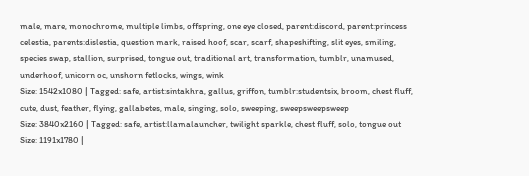male, mare, monochrome, multiple limbs, offspring, one eye closed, parent:discord, parent:princess celestia, parents:dislestia, question mark, raised hoof, scar, scarf, shapeshifting, slit eyes, smiling, species swap, stallion, surprised, tongue out, traditional art, transformation, tumblr, unamused, underhoof, unicorn oc, unshorn fetlocks, wings, wink
Size: 1542x1080 | Tagged: safe, artist:sintakhra, gallus, griffon, tumblr:studentsix, broom, chest fluff, cute, dust, feather, flying, gallabetes, male, singing, solo, sweeping, sweepsweepsweep
Size: 3840x2160 | Tagged: safe, artist:llamalauncher, twilight sparkle, chest fluff, solo, tongue out
Size: 1191x1780 |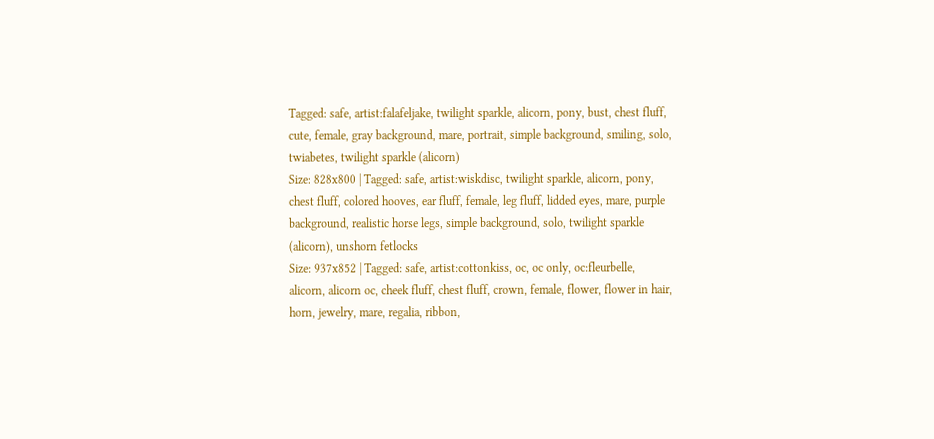Tagged: safe, artist:falafeljake, twilight sparkle, alicorn, pony, bust, chest fluff, cute, female, gray background, mare, portrait, simple background, smiling, solo, twiabetes, twilight sparkle (alicorn)
Size: 828x800 | Tagged: safe, artist:wiskdisc, twilight sparkle, alicorn, pony, chest fluff, colored hooves, ear fluff, female, leg fluff, lidded eyes, mare, purple background, realistic horse legs, simple background, solo, twilight sparkle (alicorn), unshorn fetlocks
Size: 937x852 | Tagged: safe, artist:cottonkiss, oc, oc only, oc:fleurbelle, alicorn, alicorn oc, cheek fluff, chest fluff, crown, female, flower, flower in hair, horn, jewelry, mare, regalia, ribbon,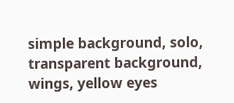simple background, solo, transparent background, wings, yellow eyes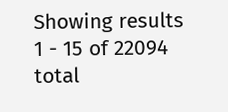Showing results 1 - 15 of 22094 total